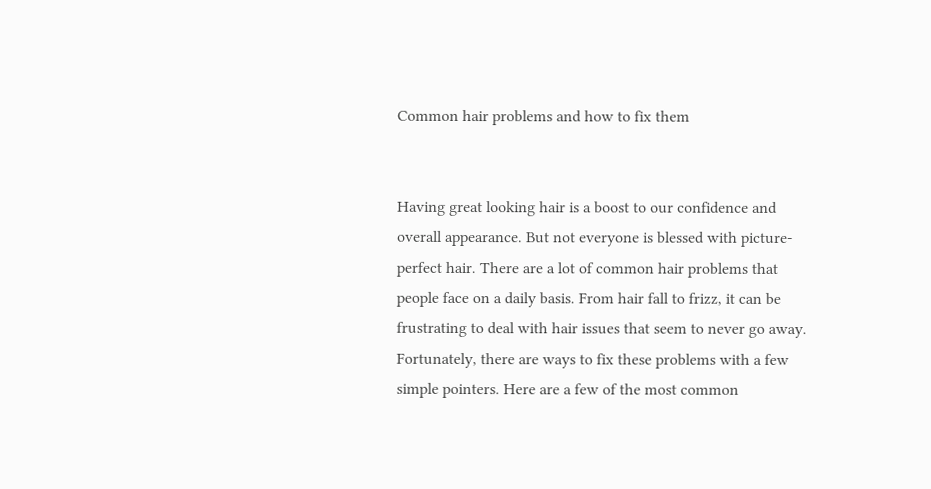Common hair problems and how to fix them


Having great looking hair is a boost to our confidence and overall appearance. But not everyone is blessed with picture-perfect hair. There are a lot of common hair problems that people face on a daily basis. From hair fall to frizz, it can be frustrating to deal with hair issues that seem to never go away. Fortunately, there are ways to fix these problems with a few simple pointers. Here are a few of the most common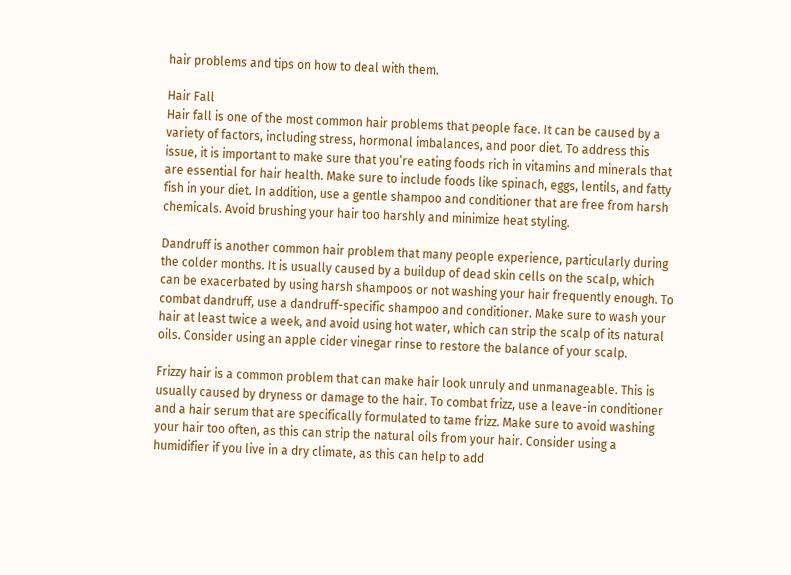hair problems and tips on how to deal with them.

Hair Fall
Hair fall is one of the most common hair problems that people face. It can be caused by a variety of factors, including stress, hormonal imbalances, and poor diet. To address this issue, it is important to make sure that you’re eating foods rich in vitamins and minerals that are essential for hair health. Make sure to include foods like spinach, eggs, lentils, and fatty fish in your diet. In addition, use a gentle shampoo and conditioner that are free from harsh chemicals. Avoid brushing your hair too harshly and minimize heat styling.

Dandruff is another common hair problem that many people experience, particularly during the colder months. It is usually caused by a buildup of dead skin cells on the scalp, which can be exacerbated by using harsh shampoos or not washing your hair frequently enough. To combat dandruff, use a dandruff-specific shampoo and conditioner. Make sure to wash your hair at least twice a week, and avoid using hot water, which can strip the scalp of its natural oils. Consider using an apple cider vinegar rinse to restore the balance of your scalp.

Frizzy hair is a common problem that can make hair look unruly and unmanageable. This is usually caused by dryness or damage to the hair. To combat frizz, use a leave-in conditioner and a hair serum that are specifically formulated to tame frizz. Make sure to avoid washing your hair too often, as this can strip the natural oils from your hair. Consider using a humidifier if you live in a dry climate, as this can help to add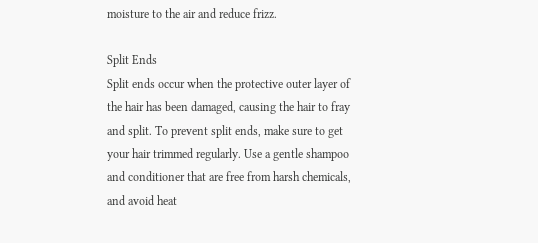moisture to the air and reduce frizz.

Split Ends
Split ends occur when the protective outer layer of the hair has been damaged, causing the hair to fray and split. To prevent split ends, make sure to get your hair trimmed regularly. Use a gentle shampoo and conditioner that are free from harsh chemicals, and avoid heat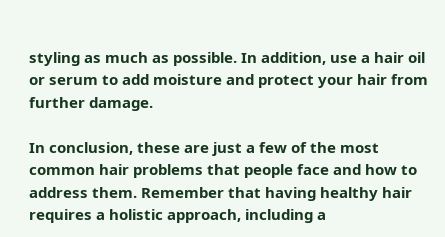styling as much as possible. In addition, use a hair oil or serum to add moisture and protect your hair from further damage.

In conclusion, these are just a few of the most common hair problems that people face and how to address them. Remember that having healthy hair requires a holistic approach, including a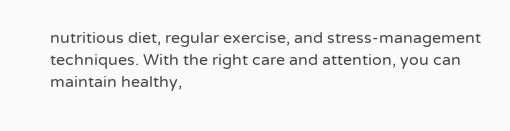nutritious diet, regular exercise, and stress-management techniques. With the right care and attention, you can maintain healthy,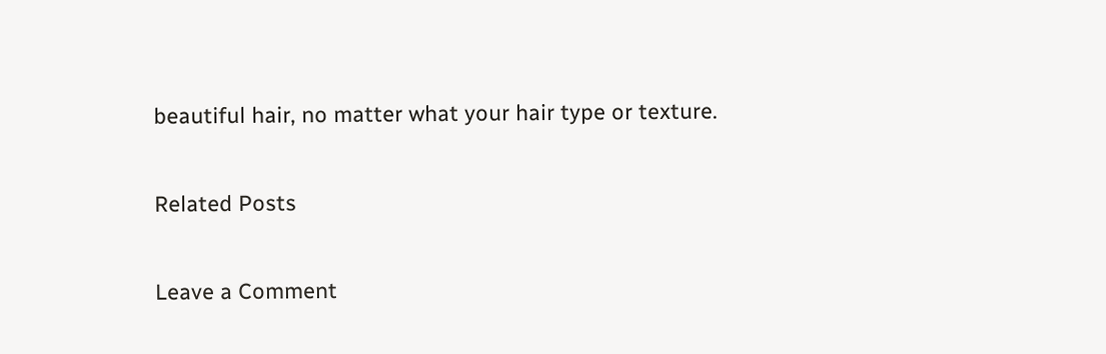beautiful hair, no matter what your hair type or texture.

Related Posts

Leave a Comment